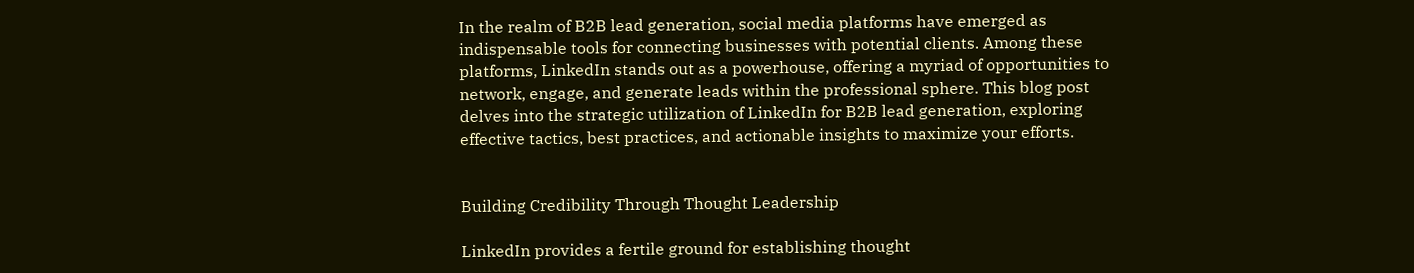In the realm of B2B lead generation, social media platforms have emerged as indispensable tools for connecting businesses with potential clients. Among these platforms, LinkedIn stands out as a powerhouse, offering a myriad of opportunities to network, engage, and generate leads within the professional sphere. This blog post delves into the strategic utilization of LinkedIn for B2B lead generation, exploring effective tactics, best practices, and actionable insights to maximize your efforts.


Building Credibility Through Thought Leadership

LinkedIn provides a fertile ground for establishing thought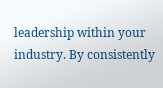leadership within your industry. By consistently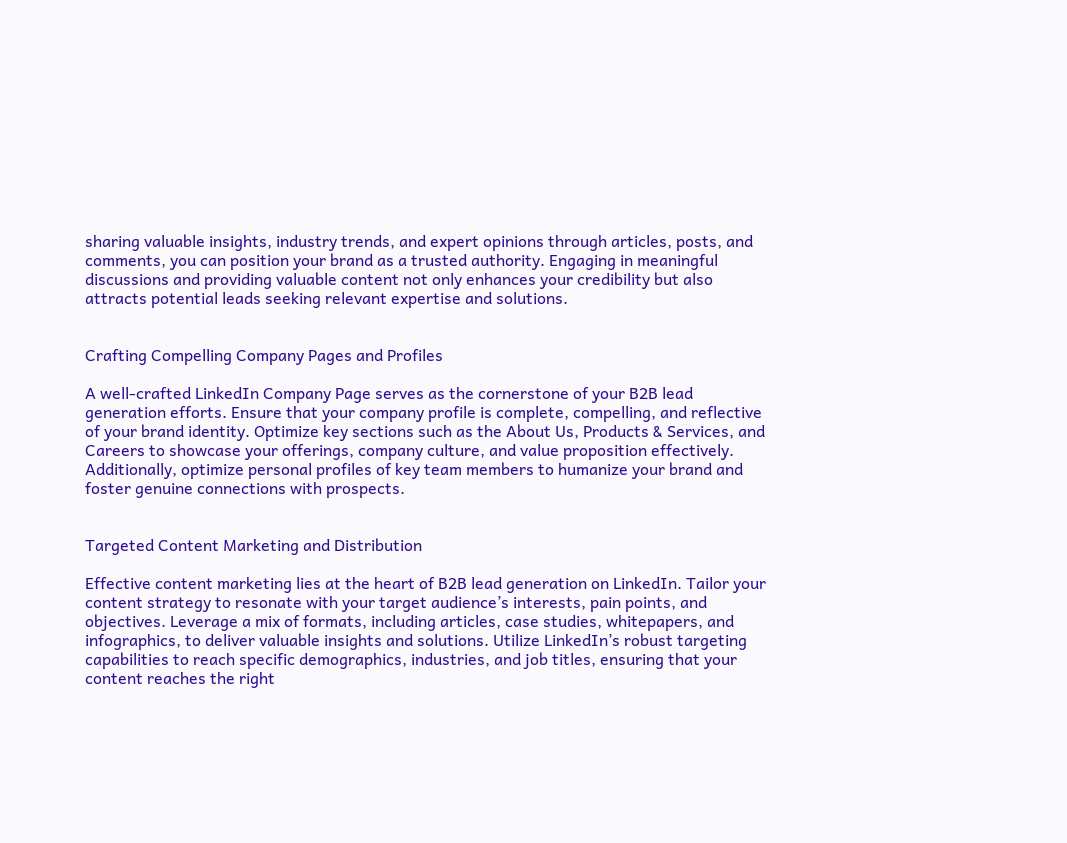sharing valuable insights, industry trends, and expert opinions through articles, posts, and comments, you can position your brand as a trusted authority. Engaging in meaningful discussions and providing valuable content not only enhances your credibility but also attracts potential leads seeking relevant expertise and solutions.


Crafting Compelling Company Pages and Profiles

A well-crafted LinkedIn Company Page serves as the cornerstone of your B2B lead generation efforts. Ensure that your company profile is complete, compelling, and reflective of your brand identity. Optimize key sections such as the About Us, Products & Services, and Careers to showcase your offerings, company culture, and value proposition effectively. Additionally, optimize personal profiles of key team members to humanize your brand and foster genuine connections with prospects.


Targeted Content Marketing and Distribution

Effective content marketing lies at the heart of B2B lead generation on LinkedIn. Tailor your content strategy to resonate with your target audience’s interests, pain points, and objectives. Leverage a mix of formats, including articles, case studies, whitepapers, and infographics, to deliver valuable insights and solutions. Utilize LinkedIn’s robust targeting capabilities to reach specific demographics, industries, and job titles, ensuring that your content reaches the right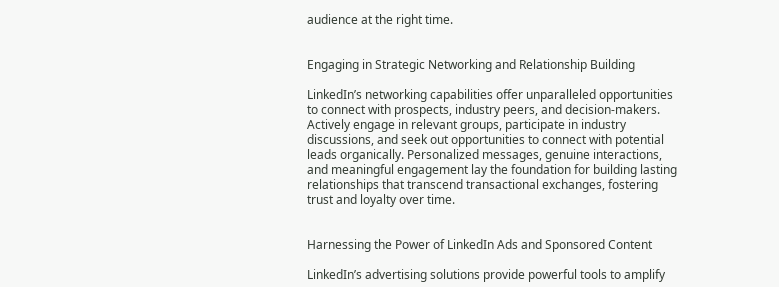audience at the right time.


Engaging in Strategic Networking and Relationship Building

LinkedIn’s networking capabilities offer unparalleled opportunities to connect with prospects, industry peers, and decision-makers. Actively engage in relevant groups, participate in industry discussions, and seek out opportunities to connect with potential leads organically. Personalized messages, genuine interactions, and meaningful engagement lay the foundation for building lasting relationships that transcend transactional exchanges, fostering trust and loyalty over time.


Harnessing the Power of LinkedIn Ads and Sponsored Content

LinkedIn’s advertising solutions provide powerful tools to amplify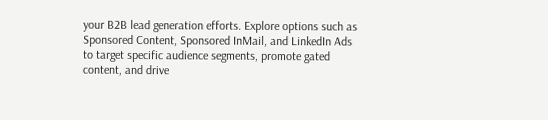your B2B lead generation efforts. Explore options such as Sponsored Content, Sponsored InMail, and LinkedIn Ads to target specific audience segments, promote gated content, and drive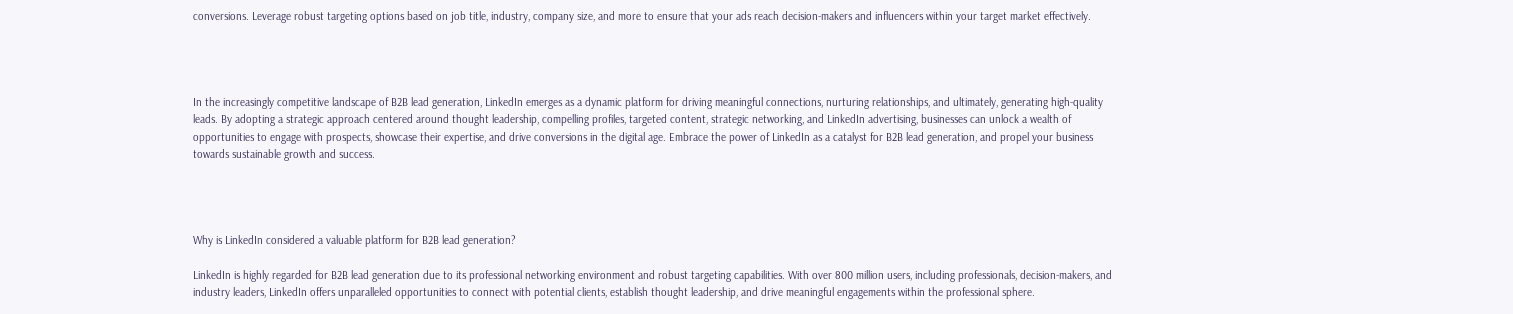conversions. Leverage robust targeting options based on job title, industry, company size, and more to ensure that your ads reach decision-makers and influencers within your target market effectively.




In the increasingly competitive landscape of B2B lead generation, LinkedIn emerges as a dynamic platform for driving meaningful connections, nurturing relationships, and ultimately, generating high-quality leads. By adopting a strategic approach centered around thought leadership, compelling profiles, targeted content, strategic networking, and LinkedIn advertising, businesses can unlock a wealth of opportunities to engage with prospects, showcase their expertise, and drive conversions in the digital age. Embrace the power of LinkedIn as a catalyst for B2B lead generation, and propel your business towards sustainable growth and success.




Why is LinkedIn considered a valuable platform for B2B lead generation?

LinkedIn is highly regarded for B2B lead generation due to its professional networking environment and robust targeting capabilities. With over 800 million users, including professionals, decision-makers, and industry leaders, LinkedIn offers unparalleled opportunities to connect with potential clients, establish thought leadership, and drive meaningful engagements within the professional sphere.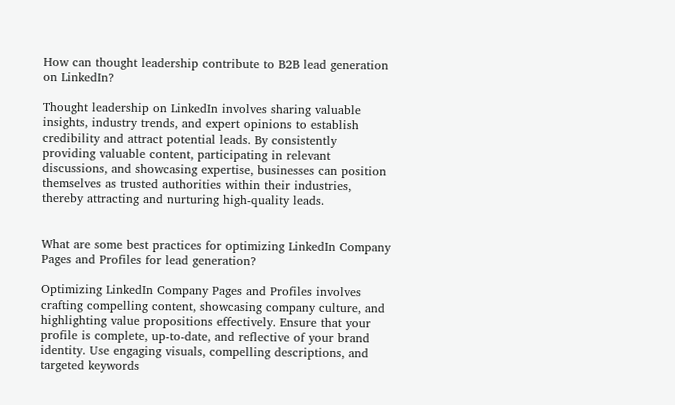How can thought leadership contribute to B2B lead generation on LinkedIn?

Thought leadership on LinkedIn involves sharing valuable insights, industry trends, and expert opinions to establish credibility and attract potential leads. By consistently providing valuable content, participating in relevant discussions, and showcasing expertise, businesses can position themselves as trusted authorities within their industries, thereby attracting and nurturing high-quality leads.


What are some best practices for optimizing LinkedIn Company Pages and Profiles for lead generation?

Optimizing LinkedIn Company Pages and Profiles involves crafting compelling content, showcasing company culture, and highlighting value propositions effectively. Ensure that your profile is complete, up-to-date, and reflective of your brand identity. Use engaging visuals, compelling descriptions, and targeted keywords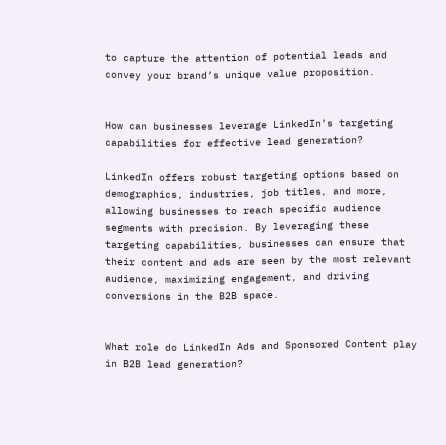to capture the attention of potential leads and convey your brand’s unique value proposition.


How can businesses leverage LinkedIn’s targeting capabilities for effective lead generation?

LinkedIn offers robust targeting options based on demographics, industries, job titles, and more, allowing businesses to reach specific audience segments with precision. By leveraging these targeting capabilities, businesses can ensure that their content and ads are seen by the most relevant audience, maximizing engagement, and driving conversions in the B2B space.


What role do LinkedIn Ads and Sponsored Content play in B2B lead generation?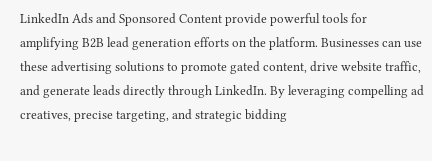LinkedIn Ads and Sponsored Content provide powerful tools for amplifying B2B lead generation efforts on the platform. Businesses can use these advertising solutions to promote gated content, drive website traffic, and generate leads directly through LinkedIn. By leveraging compelling ad creatives, precise targeting, and strategic bidding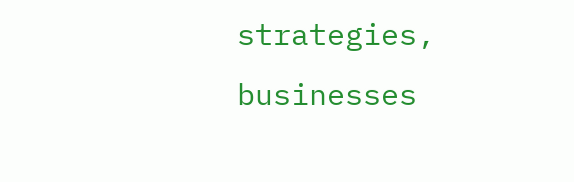strategies, businesses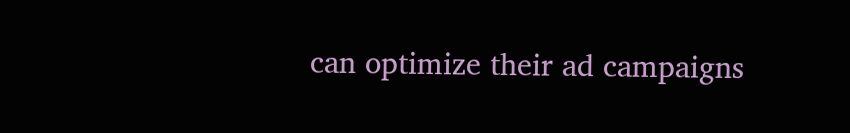can optimize their ad campaigns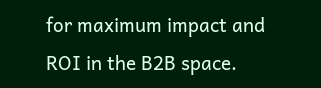for maximum impact and ROI in the B2B space.